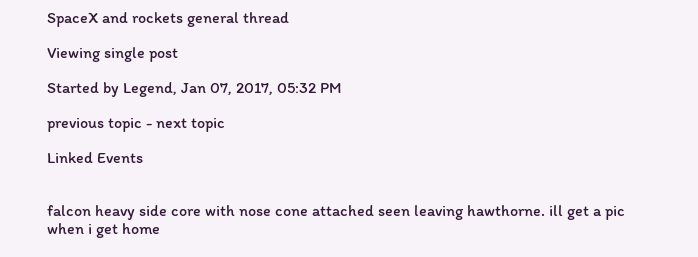SpaceX and rockets general thread

Viewing single post

Started by Legend, Jan 07, 2017, 05:32 PM

previous topic - next topic

Linked Events


falcon heavy side core with nose cone attached seen leaving hawthorne. ill get a pic when i get home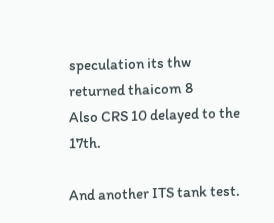speculation its thw returned thaicom 8
Also CRS 10 delayed to the 17th.

And another ITS tank test.